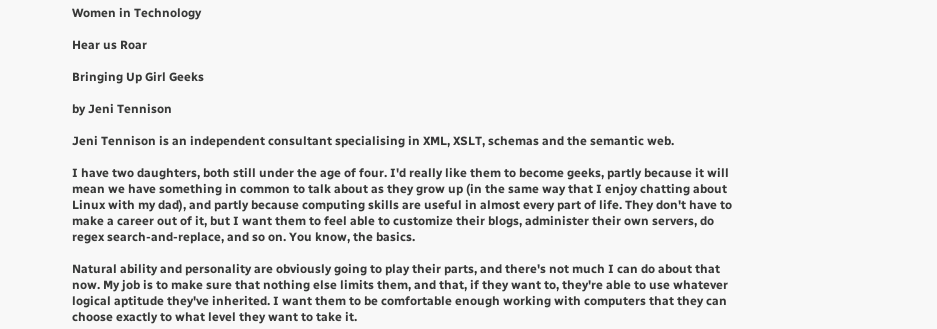Women in Technology

Hear us Roar

Bringing Up Girl Geeks

by Jeni Tennison

Jeni Tennison is an independent consultant specialising in XML, XSLT, schemas and the semantic web.

I have two daughters, both still under the age of four. I'd really like them to become geeks, partly because it will mean we have something in common to talk about as they grow up (in the same way that I enjoy chatting about Linux with my dad), and partly because computing skills are useful in almost every part of life. They don't have to make a career out of it, but I want them to feel able to customize their blogs, administer their own servers, do regex search-and-replace, and so on. You know, the basics.

Natural ability and personality are obviously going to play their parts, and there's not much I can do about that now. My job is to make sure that nothing else limits them, and that, if they want to, they're able to use whatever logical aptitude they've inherited. I want them to be comfortable enough working with computers that they can choose exactly to what level they want to take it.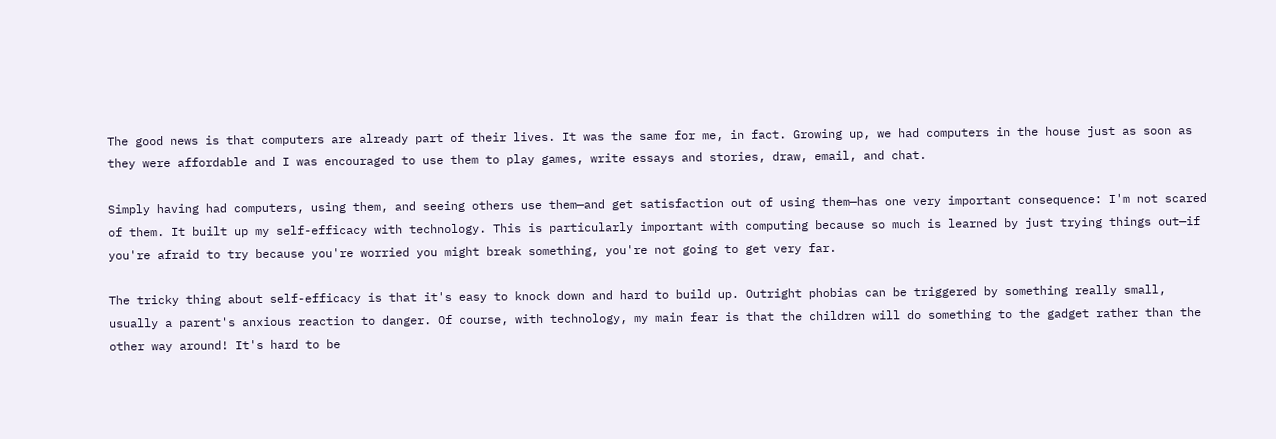The good news is that computers are already part of their lives. It was the same for me, in fact. Growing up, we had computers in the house just as soon as they were affordable and I was encouraged to use them to play games, write essays and stories, draw, email, and chat.

Simply having had computers, using them, and seeing others use them—and get satisfaction out of using them—has one very important consequence: I'm not scared of them. It built up my self-efficacy with technology. This is particularly important with computing because so much is learned by just trying things out—if you're afraid to try because you're worried you might break something, you're not going to get very far.

The tricky thing about self-efficacy is that it's easy to knock down and hard to build up. Outright phobias can be triggered by something really small, usually a parent's anxious reaction to danger. Of course, with technology, my main fear is that the children will do something to the gadget rather than the other way around! It's hard to be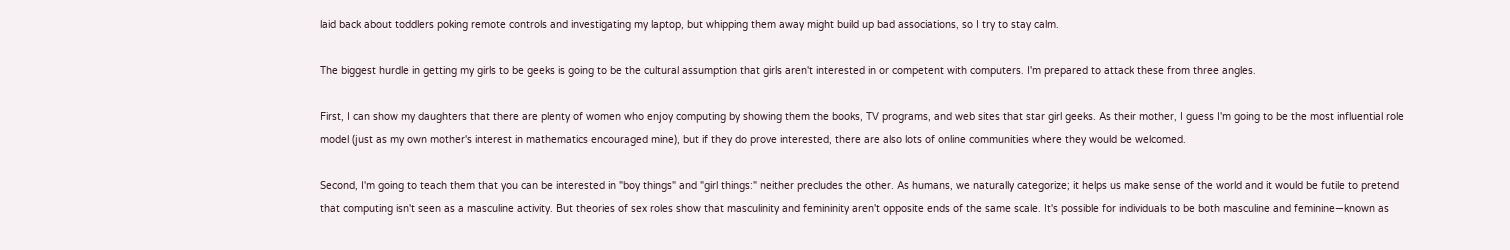laid back about toddlers poking remote controls and investigating my laptop, but whipping them away might build up bad associations, so I try to stay calm.

The biggest hurdle in getting my girls to be geeks is going to be the cultural assumption that girls aren't interested in or competent with computers. I'm prepared to attack these from three angles.

First, I can show my daughters that there are plenty of women who enjoy computing by showing them the books, TV programs, and web sites that star girl geeks. As their mother, I guess I'm going to be the most influential role model (just as my own mother's interest in mathematics encouraged mine), but if they do prove interested, there are also lots of online communities where they would be welcomed.

Second, I'm going to teach them that you can be interested in "boy things" and "girl things:" neither precludes the other. As humans, we naturally categorize; it helps us make sense of the world and it would be futile to pretend that computing isn't seen as a masculine activity. But theories of sex roles show that masculinity and femininity aren't opposite ends of the same scale. It's possible for individuals to be both masculine and feminine—known as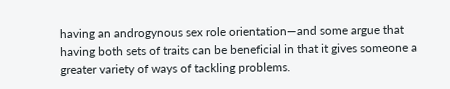having an androgynous sex role orientation—and some argue that having both sets of traits can be beneficial in that it gives someone a greater variety of ways of tackling problems.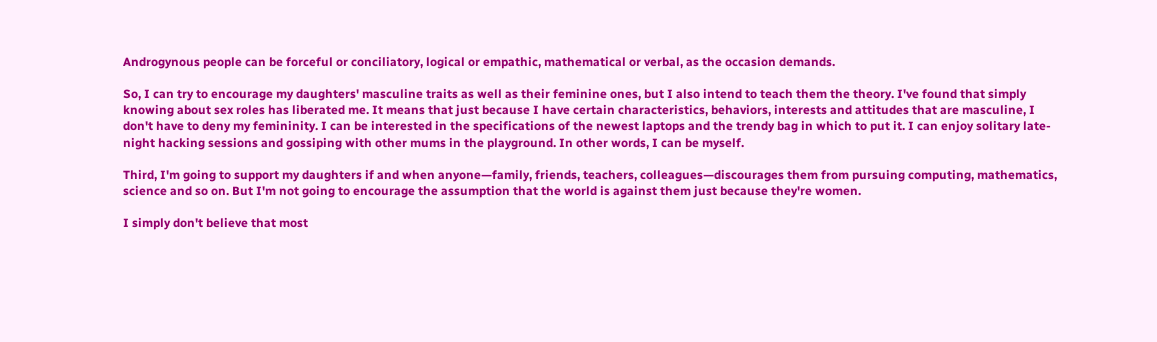Androgynous people can be forceful or conciliatory, logical or empathic, mathematical or verbal, as the occasion demands.

So, I can try to encourage my daughters' masculine traits as well as their feminine ones, but I also intend to teach them the theory. I've found that simply knowing about sex roles has liberated me. It means that just because I have certain characteristics, behaviors, interests and attitudes that are masculine, I don't have to deny my femininity. I can be interested in the specifications of the newest laptops and the trendy bag in which to put it. I can enjoy solitary late-night hacking sessions and gossiping with other mums in the playground. In other words, I can be myself.

Third, I'm going to support my daughters if and when anyone—family, friends, teachers, colleagues—discourages them from pursuing computing, mathematics, science and so on. But I'm not going to encourage the assumption that the world is against them just because they're women.

I simply don't believe that most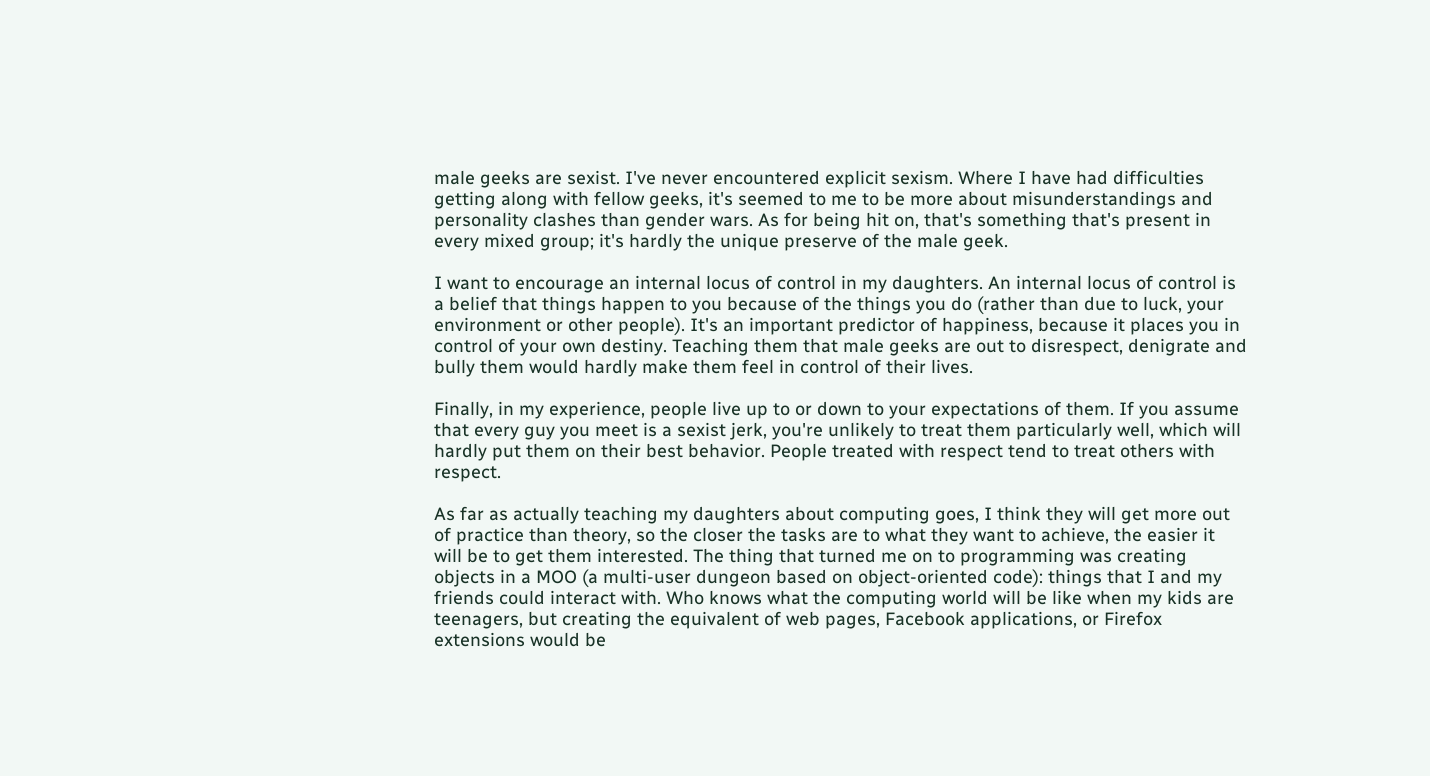male geeks are sexist. I've never encountered explicit sexism. Where I have had difficulties getting along with fellow geeks, it's seemed to me to be more about misunderstandings and personality clashes than gender wars. As for being hit on, that's something that's present in every mixed group; it's hardly the unique preserve of the male geek.

I want to encourage an internal locus of control in my daughters. An internal locus of control is a belief that things happen to you because of the things you do (rather than due to luck, your environment or other people). It's an important predictor of happiness, because it places you in control of your own destiny. Teaching them that male geeks are out to disrespect, denigrate and bully them would hardly make them feel in control of their lives.

Finally, in my experience, people live up to or down to your expectations of them. If you assume that every guy you meet is a sexist jerk, you're unlikely to treat them particularly well, which will hardly put them on their best behavior. People treated with respect tend to treat others with respect.

As far as actually teaching my daughters about computing goes, I think they will get more out of practice than theory, so the closer the tasks are to what they want to achieve, the easier it will be to get them interested. The thing that turned me on to programming was creating objects in a MOO (a multi-user dungeon based on object-oriented code): things that I and my friends could interact with. Who knows what the computing world will be like when my kids are teenagers, but creating the equivalent of web pages, Facebook applications, or Firefox extensions would be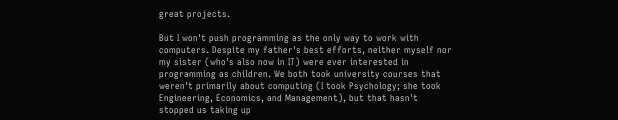great projects.

But I won't push programming as the only way to work with computers. Despite my father's best efforts, neither myself nor my sister (who's also now in IT) were ever interested in programming as children. We both took university courses that weren't primarily about computing (I took Psychology; she took Engineering, Economics, and Management), but that hasn't stopped us taking up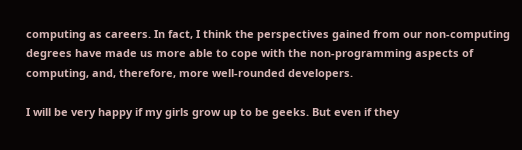computing as careers. In fact, I think the perspectives gained from our non-computing degrees have made us more able to cope with the non-programming aspects of computing, and, therefore, more well-rounded developers.

I will be very happy if my girls grow up to be geeks. But even if they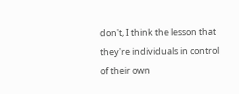don't, I think the lesson that they're individuals in control of their own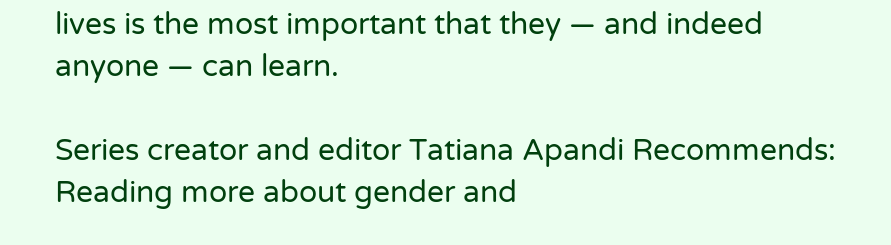lives is the most important that they — and indeed anyone — can learn.

Series creator and editor Tatiana Apandi Recommends: Reading more about gender and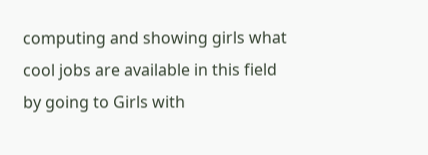computing and showing girls what cool jobs are available in this field by going to Girls with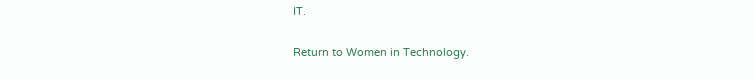IT.

Return to Women in Technology.